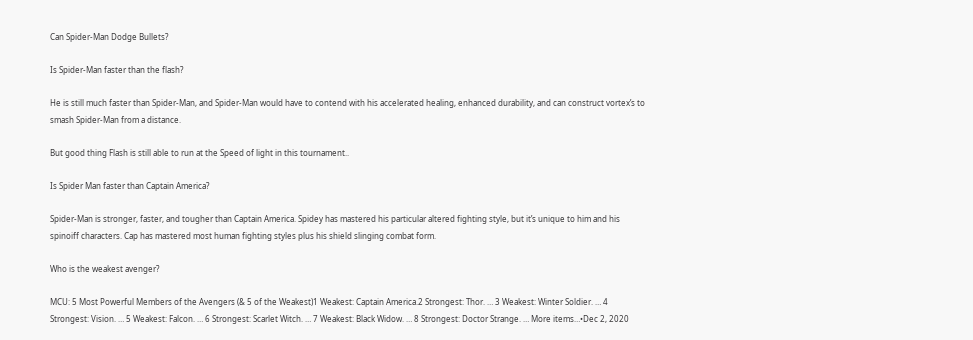Can Spider-Man Dodge Bullets?

Is Spider-Man faster than the flash?

He is still much faster than Spider-Man, and Spider-Man would have to contend with his accelerated healing, enhanced durability, and can construct vortex’s to smash Spider-Man from a distance.

But good thing Flash is still able to run at the Speed of light in this tournament..

Is Spider Man faster than Captain America?

Spider-Man is stronger, faster, and tougher than Captain America. Spidey has mastered his particular altered fighting style, but it’s unique to him and his spinoiff characters. Cap has mastered most human fighting styles plus his shield slinging combat form.

Who is the weakest avenger?

MCU: 5 Most Powerful Members of the Avengers (& 5 of the Weakest)1 Weakest: Captain America.2 Strongest: Thor. … 3 Weakest: Winter Soldier. … 4 Strongest: Vision. … 5 Weakest: Falcon. … 6 Strongest: Scarlet Witch. … 7 Weakest: Black Widow. … 8 Strongest: Doctor Strange. … More items…•Dec 2, 2020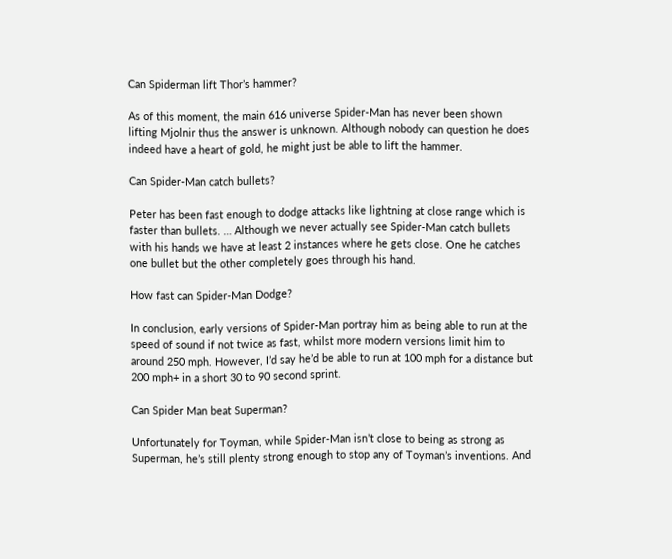Can Spiderman lift Thor’s hammer?

As of this moment, the main 616 universe Spider-Man has never been shown lifting Mjolnir thus the answer is unknown. Although nobody can question he does indeed have a heart of gold, he might just be able to lift the hammer.

Can Spider-Man catch bullets?

Peter has been fast enough to dodge attacks like lightning at close range which is faster than bullets. … Although we never actually see Spider-Man catch bullets with his hands we have at least 2 instances where he gets close. One he catches one bullet but the other completely goes through his hand.

How fast can Spider-Man Dodge?

In conclusion, early versions of Spider-Man portray him as being able to run at the speed of sound if not twice as fast, whilst more modern versions limit him to around 250 mph. However, I’d say he’d be able to run at 100 mph for a distance but 200 mph+ in a short 30 to 90 second sprint.

Can Spider Man beat Superman?

Unfortunately for Toyman, while Spider-Man isn’t close to being as strong as Superman, he’s still plenty strong enough to stop any of Toyman’s inventions. And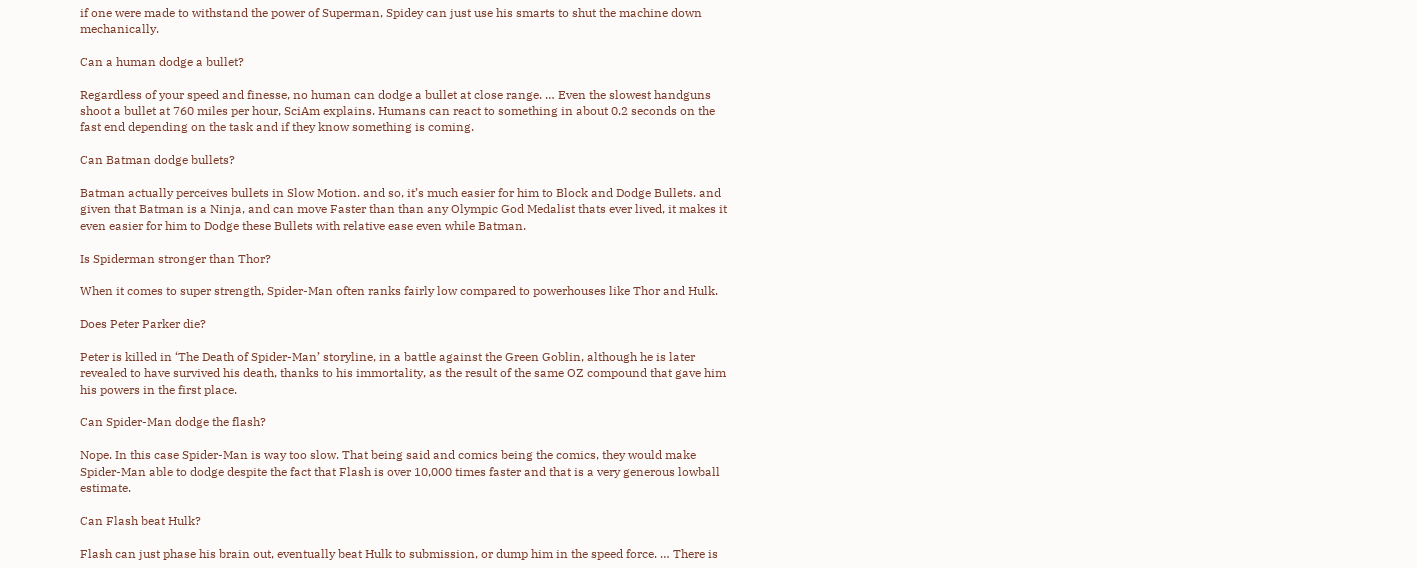if one were made to withstand the power of Superman, Spidey can just use his smarts to shut the machine down mechanically.

Can a human dodge a bullet?

Regardless of your speed and finesse, no human can dodge a bullet at close range. … Even the slowest handguns shoot a bullet at 760 miles per hour, SciAm explains. Humans can react to something in about 0.2 seconds on the fast end depending on the task and if they know something is coming.

Can Batman dodge bullets?

Batman actually perceives bullets in Slow Motion. and so, it’s much easier for him to Block and Dodge Bullets. and given that Batman is a Ninja, and can move Faster than than any Olympic God Medalist thats ever lived, it makes it even easier for him to Dodge these Bullets with relative ease even while Batman.

Is Spiderman stronger than Thor?

When it comes to super strength, Spider-Man often ranks fairly low compared to powerhouses like Thor and Hulk.

Does Peter Parker die?

Peter is killed in ‘The Death of Spider-Man’ storyline, in a battle against the Green Goblin, although he is later revealed to have survived his death, thanks to his immortality, as the result of the same OZ compound that gave him his powers in the first place.

Can Spider-Man dodge the flash?

Nope. In this case Spider-Man is way too slow. That being said and comics being the comics, they would make Spider-Man able to dodge despite the fact that Flash is over 10,000 times faster and that is a very generous lowball estimate.

Can Flash beat Hulk?

Flash can just phase his brain out, eventually beat Hulk to submission, or dump him in the speed force. … There is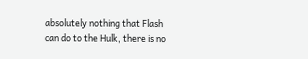absolutely nothing that Flash can do to the Hulk, there is no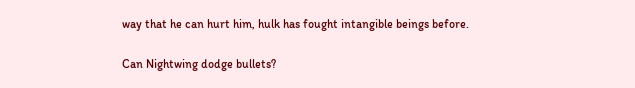way that he can hurt him, hulk has fought intangible beings before.

Can Nightwing dodge bullets?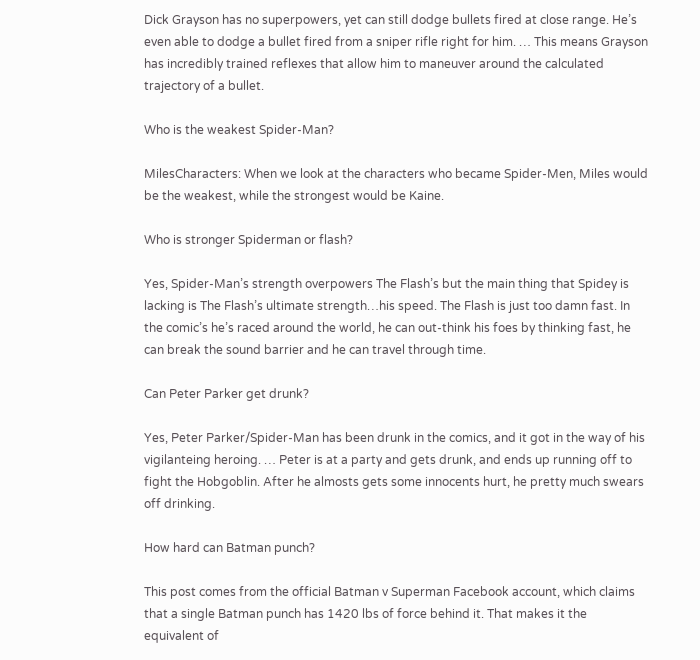Dick Grayson has no superpowers, yet can still dodge bullets fired at close range. He’s even able to dodge a bullet fired from a sniper rifle right for him. … This means Grayson has incredibly trained reflexes that allow him to maneuver around the calculated trajectory of a bullet.

Who is the weakest Spider-Man?

MilesCharacters: When we look at the characters who became Spider-Men, Miles would be the weakest, while the strongest would be Kaine.

Who is stronger Spiderman or flash?

Yes, Spider-Man’s strength overpowers The Flash’s but the main thing that Spidey is lacking is The Flash’s ultimate strength…his speed. The Flash is just too damn fast. In the comic’s he’s raced around the world, he can out-think his foes by thinking fast, he can break the sound barrier and he can travel through time.

Can Peter Parker get drunk?

Yes, Peter Parker/Spider-Man has been drunk in the comics, and it got in the way of his vigilanteing heroing. … Peter is at a party and gets drunk, and ends up running off to fight the Hobgoblin. After he almosts gets some innocents hurt, he pretty much swears off drinking.

How hard can Batman punch?

This post comes from the official Batman v Superman Facebook account, which claims that a single Batman punch has 1420 lbs of force behind it. That makes it the equivalent of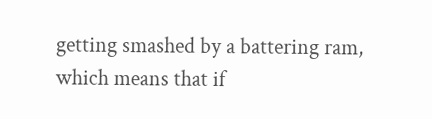getting smashed by a battering ram, which means that if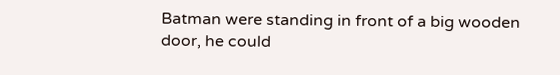Batman were standing in front of a big wooden door, he could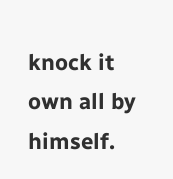knock it own all by himself.